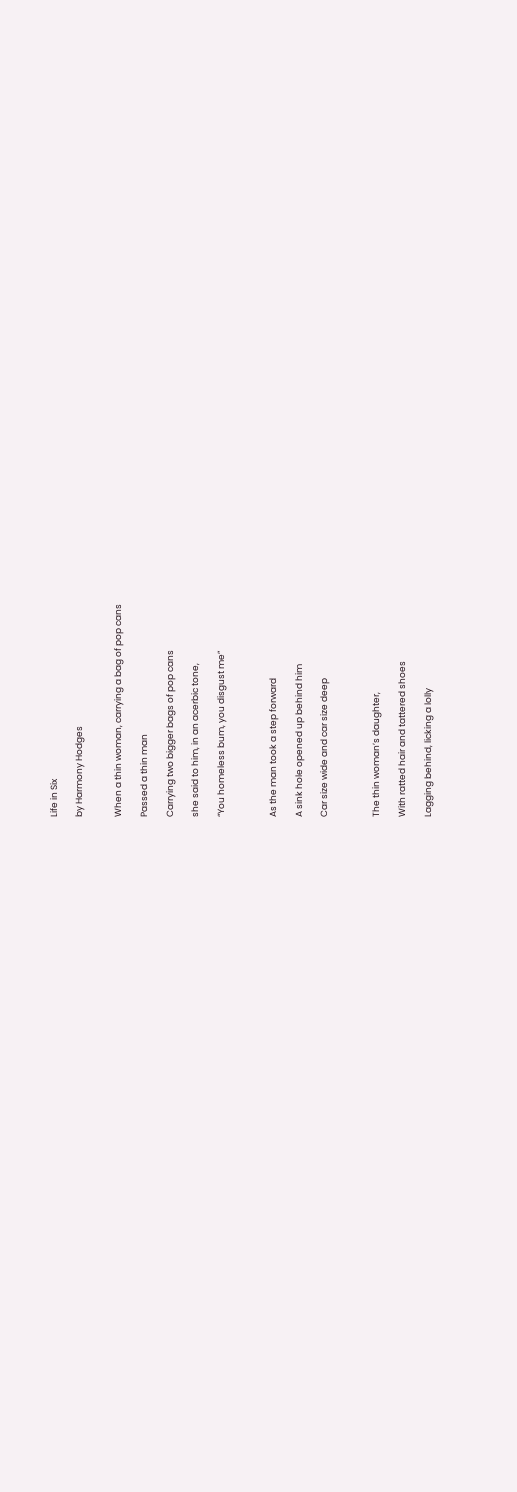Life in Six

by Harmony Hodges


When a thin woman, carrying a bag of pop cans

Passed a thin man

Carrying two bigger bags of pop cans

she said to him, in an acerbic tone,

“You homeless bum, you disgust me”



As the man took a step forward

A sink hole opened up behind him

Car size wide and car size deep



The thin woman’s daughter,

With ratted hair and tattered shoes

Lagging behind, licking a lolly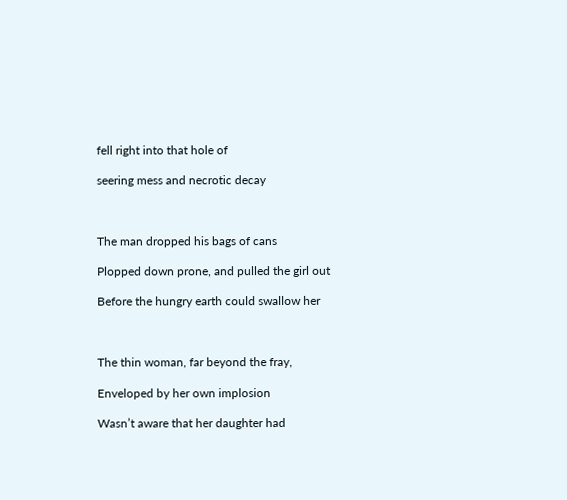fell right into that hole of

seering mess and necrotic decay



The man dropped his bags of cans

Plopped down prone, and pulled the girl out

Before the hungry earth could swallow her



The thin woman, far beyond the fray,

Enveloped by her own implosion

Wasn’t aware that her daughter had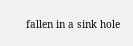fallen in a sink hole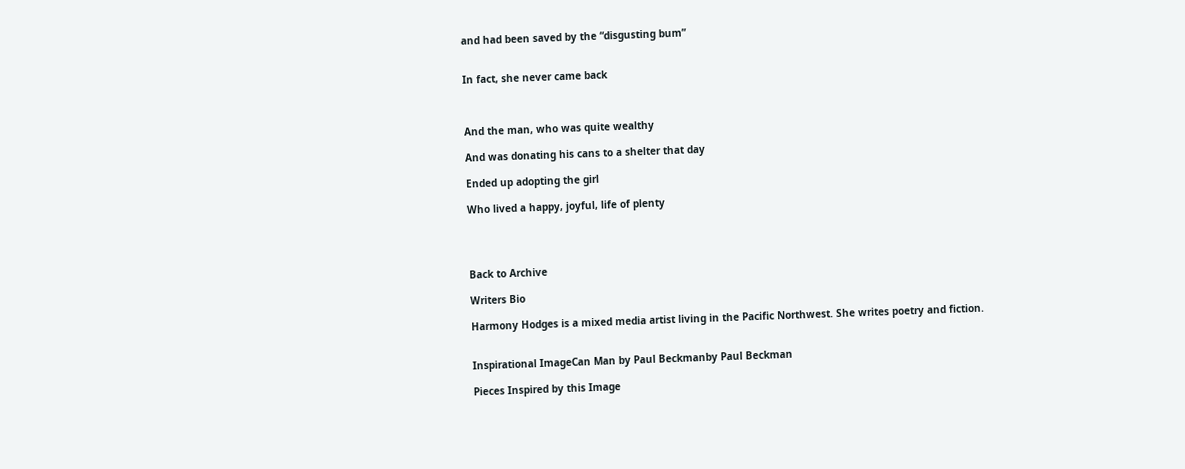and had been saved by the “disgusting bum”


In fact, she never came back



And the man, who was quite wealthy

And was donating his cans to a shelter that day

Ended up adopting the girl

Who lived a happy, joyful, life of plenty




Back to Archive

Writers Bio

Harmony Hodges is a mixed media artist living in the Pacific Northwest. She writes poetry and fiction.


Inspirational ImageCan Man by Paul Beckmanby Paul Beckman

Pieces Inspired by this Image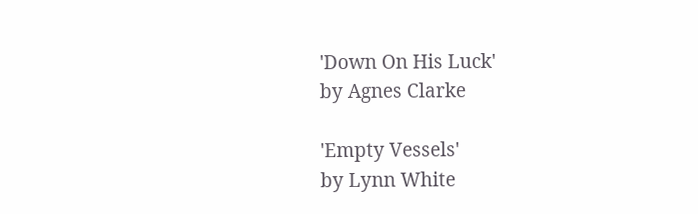'Down On His Luck'
by Agnes Clarke

'Empty Vessels'
by Lynn White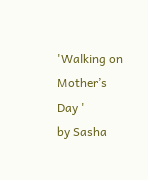'Walking on Mother’s Day '
by Sasha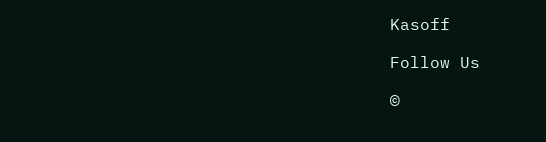Kasoff

Follow Us

©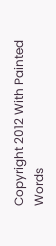Copyright 2012 With Painted Words